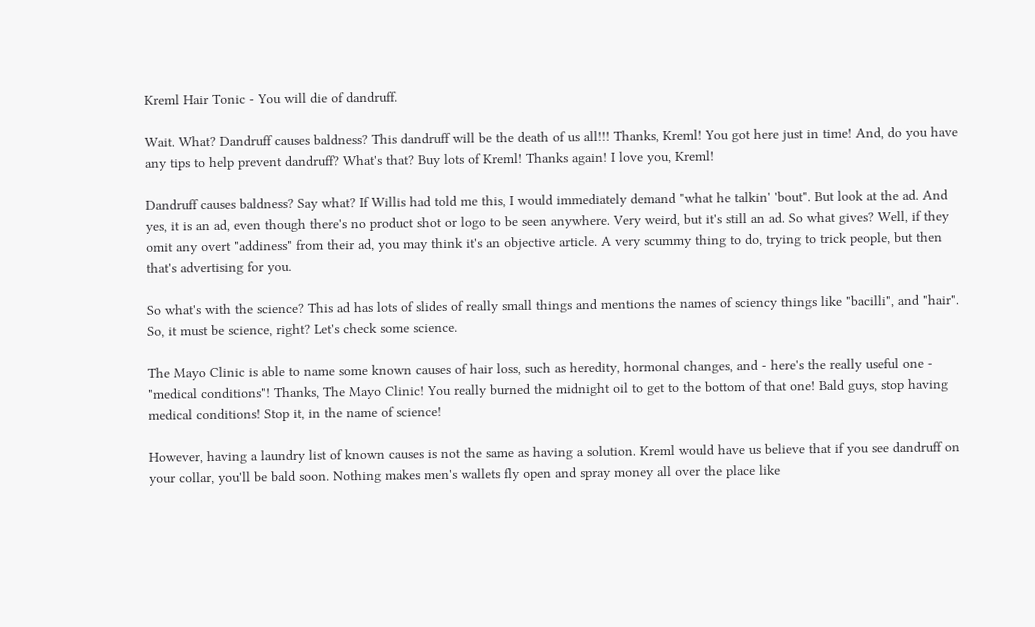Kreml Hair Tonic - You will die of dandruff.

Wait. What? Dandruff causes baldness? This dandruff will be the death of us all!!! Thanks, Kreml! You got here just in time! And, do you have any tips to help prevent dandruff? What's that? Buy lots of Kreml! Thanks again! I love you, Kreml!

Dandruff causes baldness? Say what? If Willis had told me this, I would immediately demand "what he talkin' 'bout". But look at the ad. And yes, it is an ad, even though there's no product shot or logo to be seen anywhere. Very weird, but it's still an ad. So what gives? Well, if they omit any overt "addiness" from their ad, you may think it's an objective article. A very scummy thing to do, trying to trick people, but then that's advertising for you.

So what's with the science? This ad has lots of slides of really small things and mentions the names of sciency things like "bacilli", and "hair". So, it must be science, right? Let's check some science.

The Mayo Clinic is able to name some known causes of hair loss, such as heredity, hormonal changes, and - here's the really useful one - "medical conditions"! Thanks, The Mayo Clinic! You really burned the midnight oil to get to the bottom of that one! Bald guys, stop having medical conditions! Stop it, in the name of science!

However, having a laundry list of known causes is not the same as having a solution. Kreml would have us believe that if you see dandruff on your collar, you'll be bald soon. Nothing makes men's wallets fly open and spray money all over the place like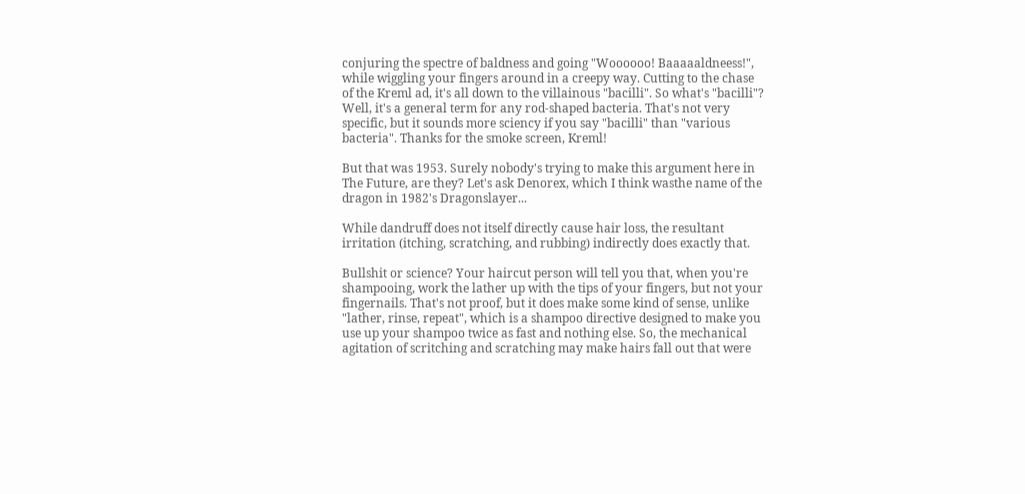conjuring the spectre of baldness and going "Woooooo! Baaaaaldneess!", while wiggling your fingers around in a creepy way. Cutting to the chase of the Kreml ad, it's all down to the villainous "bacilli". So what's "bacilli"? Well, it's a general term for any rod-shaped bacteria. That's not very specific, but it sounds more sciency if you say "bacilli" than "various bacteria". Thanks for the smoke screen, Kreml!

But that was 1953. Surely nobody's trying to make this argument here in The Future, are they? Let's ask Denorex, which I think wasthe name of the dragon in 1982's Dragonslayer...

While dandruff does not itself directly cause hair loss, the resultant irritation (itching, scratching, and rubbing) indirectly does exactly that.

Bullshit or science? Your haircut person will tell you that, when you're shampooing, work the lather up with the tips of your fingers, but not your fingernails. That's not proof, but it does make some kind of sense, unlike "lather, rinse, repeat", which is a shampoo directive designed to make you use up your shampoo twice as fast and nothing else. So, the mechanical agitation of scritching and scratching may make hairs fall out that were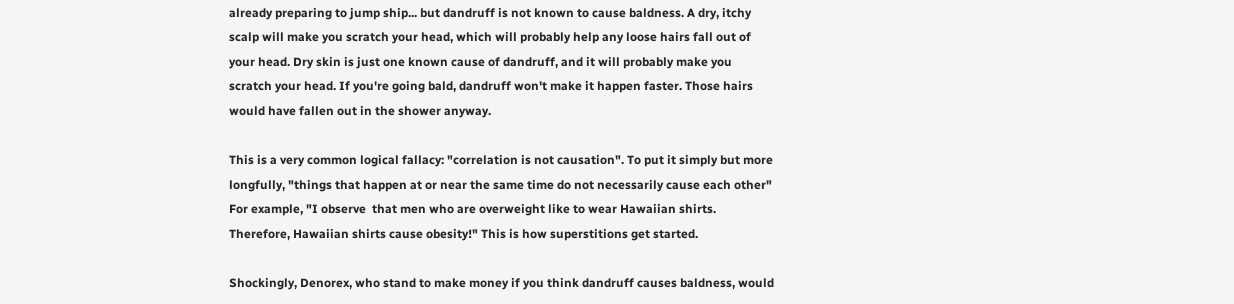already preparing to jump ship... but dandruff is not known to cause baldness. A dry, itchy scalp will make you scratch your head, which will probably help any loose hairs fall out of your head. Dry skin is just one known cause of dandruff, and it will probably make you scratch your head. If you're going bald, dandruff won't make it happen faster. Those hairs would have fallen out in the shower anyway.

This is a very common logical fallacy: "correlation is not causation". To put it simply but more longfully, "things that happen at or near the same time do not necessarily cause each other" For example, "I observe  that men who are overweight like to wear Hawaiian shirts. Therefore, Hawaiian shirts cause obesity!" This is how superstitions get started.

Shockingly, Denorex, who stand to make money if you think dandruff causes baldness, would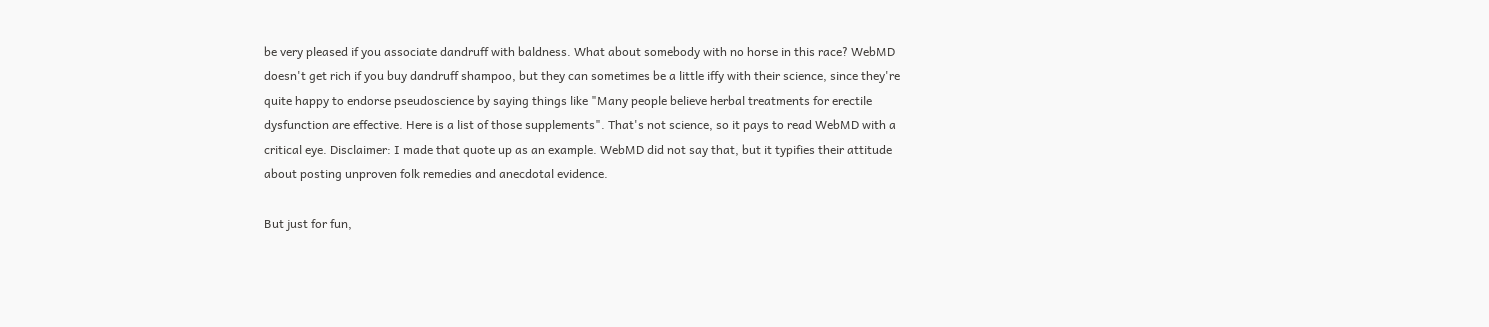be very pleased if you associate dandruff with baldness. What about somebody with no horse in this race? WebMD doesn't get rich if you buy dandruff shampoo, but they can sometimes be a little iffy with their science, since they're quite happy to endorse pseudoscience by saying things like "Many people believe herbal treatments for erectile dysfunction are effective. Here is a list of those supplements". That's not science, so it pays to read WebMD with a critical eye. Disclaimer: I made that quote up as an example. WebMD did not say that, but it typifies their attitude about posting unproven folk remedies and anecdotal evidence.

But just for fun,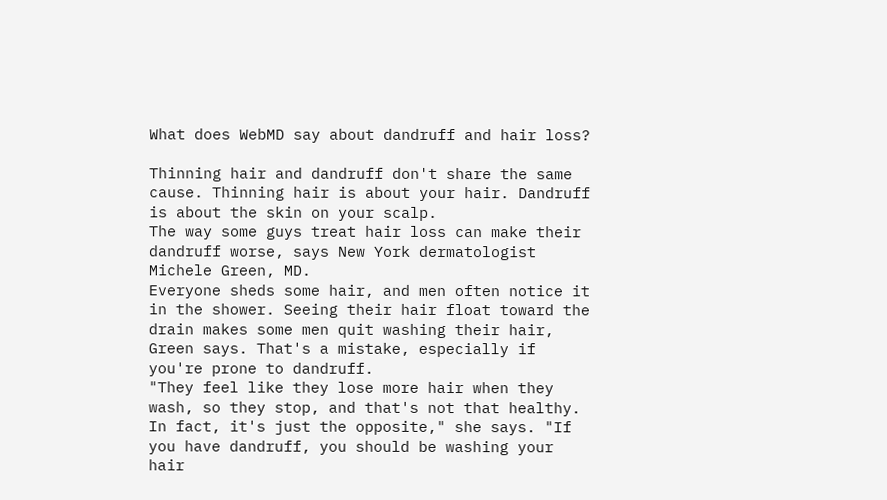What does WebMD say about dandruff and hair loss?

Thinning hair and dandruff don't share the same cause. Thinning hair is about your hair. Dandruff is about the skin on your scalp.
The way some guys treat hair loss can make their dandruff worse, says New York dermatologist Michele Green, MD.
Everyone sheds some hair, and men often notice it in the shower. Seeing their hair float toward the drain makes some men quit washing their hair, Green says. That's a mistake, especially if you're prone to dandruff.
"They feel like they lose more hair when they wash, so they stop, and that's not that healthy. In fact, it's just the opposite," she says. "If you have dandruff, you should be washing your hair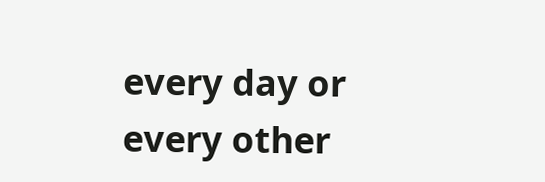every day or every other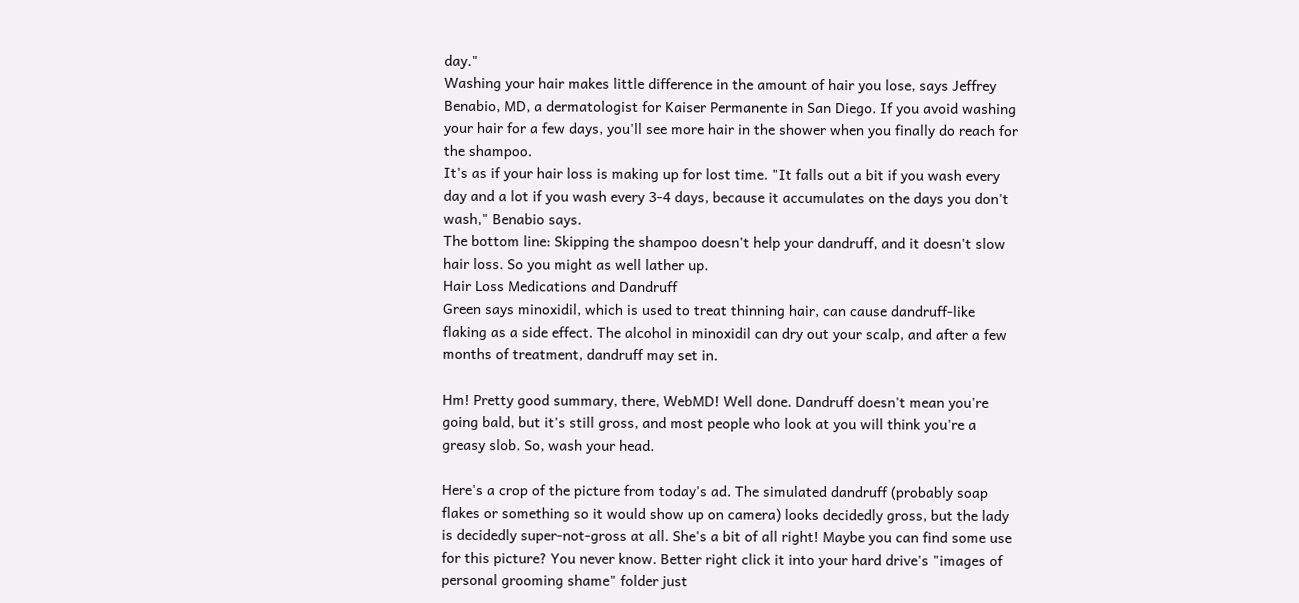day."
Washing your hair makes little difference in the amount of hair you lose, says Jeffrey Benabio, MD, a dermatologist for Kaiser Permanente in San Diego. If you avoid washing your hair for a few days, you'll see more hair in the shower when you finally do reach for the shampoo.
It's as if your hair loss is making up for lost time. "It falls out a bit if you wash every day and a lot if you wash every 3-4 days, because it accumulates on the days you don't wash," Benabio says.
The bottom line: Skipping the shampoo doesn't help your dandruff, and it doesn't slow hair loss. So you might as well lather up.
Hair Loss Medications and Dandruff
Green says minoxidil, which is used to treat thinning hair, can cause dandruff-like flaking as a side effect. The alcohol in minoxidil can dry out your scalp, and after a few months of treatment, dandruff may set in.

Hm! Pretty good summary, there, WebMD! Well done. Dandruff doesn't mean you're going bald, but it's still gross, and most people who look at you will think you're a greasy slob. So, wash your head.

Here's a crop of the picture from today's ad. The simulated dandruff (probably soap flakes or something so it would show up on camera) looks decidedly gross, but the lady is decidedly super-not-gross at all. She's a bit of all right! Maybe you can find some use for this picture? You never know. Better right click it into your hard drive's "images of personal grooming shame" folder just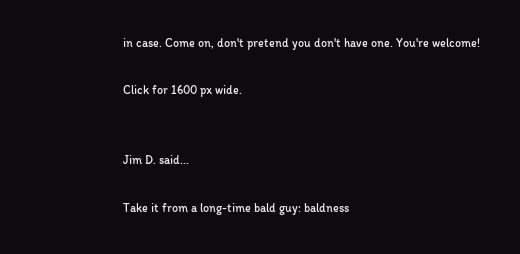in case. Come on, don't pretend you don't have one. You're welcome!

Click for 1600 px wide.


Jim D. said...

Take it from a long-time bald guy: baldness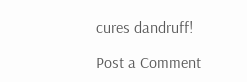cures dandruff!

Post a Comment